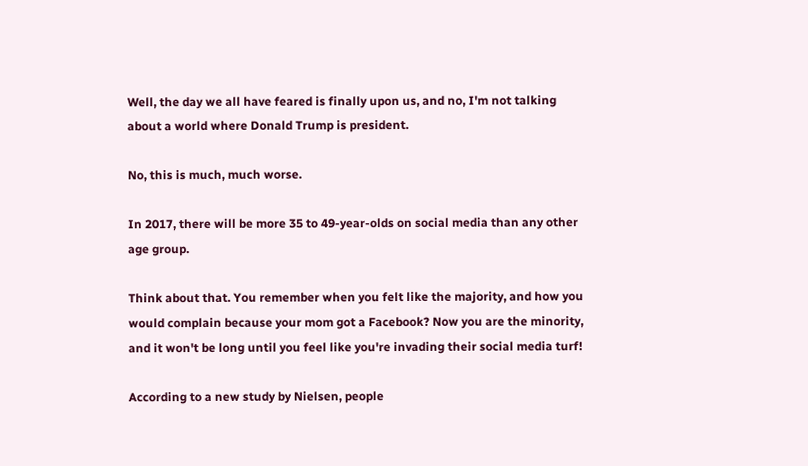Well, the day we all have feared is finally upon us, and no, I'm not talking about a world where Donald Trump is president.

No, this is much, much worse.

In 2017, there will be more 35 to 49-year-olds on social media than any other age group.

Think about that. You remember when you felt like the majority, and how you would complain because your mom got a Facebook? Now you are the minority, and it won't be long until you feel like you're invading their social media turf!

According to a new study by Nielsen, people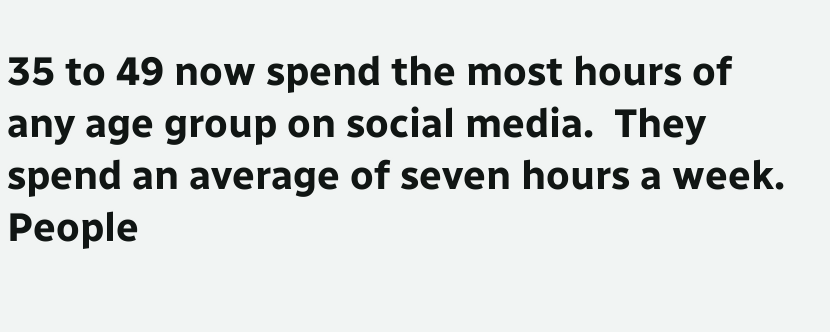35 to 49 now spend the most hours of any age group on social media.  They spend an average of seven hours a week.  People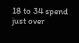18 to 34 spend just over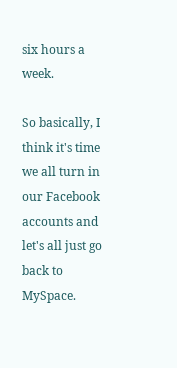six hours a week.

So basically, I think it's time we all turn in our Facebook accounts and let's all just go back to MySpace.